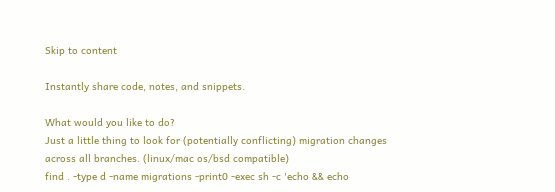Skip to content

Instantly share code, notes, and snippets.

What would you like to do?
Just a little thing to look for (potentially conflicting) migration changes across all branches. (linux/mac os/bsd compatible)
find . -type d -name migrations -print0 -exec sh -c 'echo && echo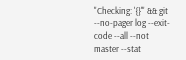"Checking: '{}'" && git --no-pager log --exit-code --all --not master --stat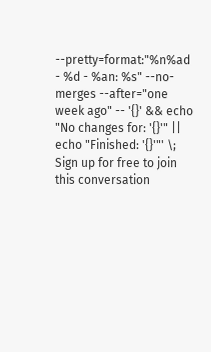--pretty=format:"%n%ad - %d - %an: %s" --no-merges --after="one week ago" -- '{}' && echo "No changes for: '{}'" || echo "Finished: '{}'"' \;
Sign up for free to join this conversation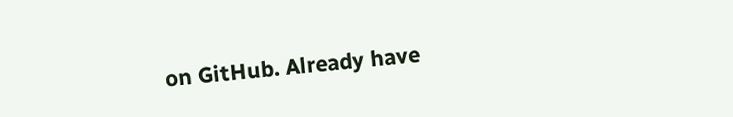on GitHub. Already have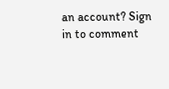an account? Sign in to comment